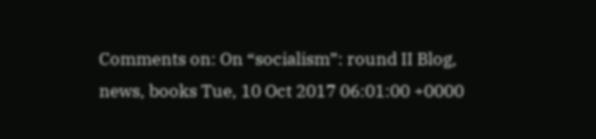Comments on: On “socialism”: round II Blog, news, books Tue, 10 Oct 2017 06:01:00 +0000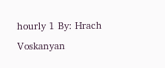hourly 1 By: Hrach Voskanyan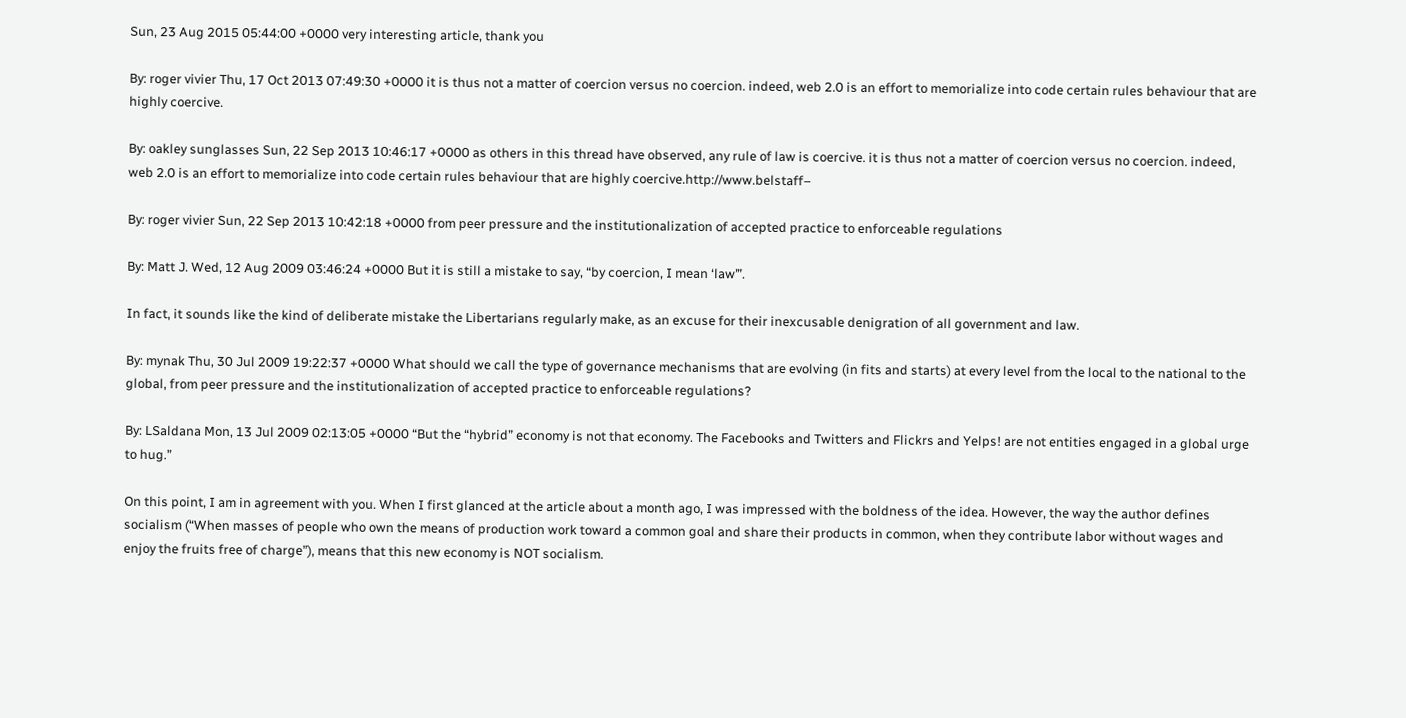Sun, 23 Aug 2015 05:44:00 +0000 very interesting article, thank you

By: roger vivier Thu, 17 Oct 2013 07:49:30 +0000 it is thus not a matter of coercion versus no coercion. indeed, web 2.0 is an effort to memorialize into code certain rules behaviour that are highly coercive.

By: oakley sunglasses Sun, 22 Sep 2013 10:46:17 +0000 as others in this thread have observed, any rule of law is coercive. it is thus not a matter of coercion versus no coercion. indeed, web 2.0 is an effort to memorialize into code certain rules behaviour that are highly coercive.http://www.belstaff–

By: roger vivier Sun, 22 Sep 2013 10:42:18 +0000 from peer pressure and the institutionalization of accepted practice to enforceable regulations

By: Matt J. Wed, 12 Aug 2009 03:46:24 +0000 But it is still a mistake to say, “by coercion, I mean ‘law’”.

In fact, it sounds like the kind of deliberate mistake the Libertarians regularly make, as an excuse for their inexcusable denigration of all government and law.

By: mynak Thu, 30 Jul 2009 19:22:37 +0000 What should we call the type of governance mechanisms that are evolving (in fits and starts) at every level from the local to the national to the global, from peer pressure and the institutionalization of accepted practice to enforceable regulations?

By: LSaldana Mon, 13 Jul 2009 02:13:05 +0000 “But the “hybrid” economy is not that economy. The Facebooks and Twitters and Flickrs and Yelps! are not entities engaged in a global urge to hug.”

On this point, I am in agreement with you. When I first glanced at the article about a month ago, I was impressed with the boldness of the idea. However, the way the author defines socialism (“When masses of people who own the means of production work toward a common goal and share their products in common, when they contribute labor without wages and enjoy the fruits free of charge”), means that this new economy is NOT socialism.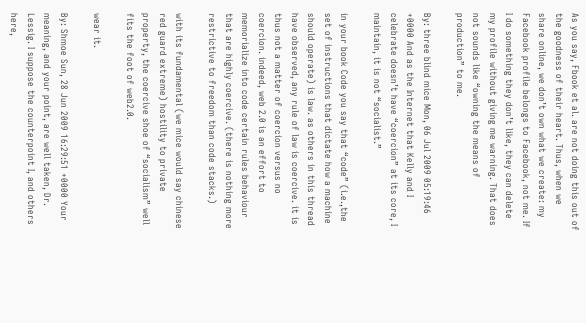As you say, Fbook et al. are not doing this out of the goodness of their heart. Thus, when we share online, we don’t own what we create: my Facebook profile belongs to Facebook, not me. If I do something they don’t like, they can delete my profile without giving me warning. That does not sounds like “owning the means of production” to me.

By: three blind mice Mon, 06 Jul 2009 05:19:46 +0000 And as the Internet that Kelly and I celebrate doesn’t have “coercion” at its core, I maintain, it is not “socialist.”

in your book Code you say that “code” (i.e.,the set of instructions that dictate how a machine should operate) is law. as others in this thread have observed, any rule of law is coercive. it is thus not a matter of coercion versus no coercion. indeed, web 2.0 is an effort to memorialize into code certain rules behaviour that are highly coercive. (there is nothing more restrictive to freedom than code stacks.)

with its fundamental (we mice would say chinese red guard extreme) hostility to private property, the coercive shoe of “socialism” well fits the foot of web2.0.

wear it.

By: Shmoe Sun, 28 Jun 2009 16:29:51 +0000 Your meaning, and your point, are well taken, Dr. Lessig. I suppose the counterpoint I, and others here,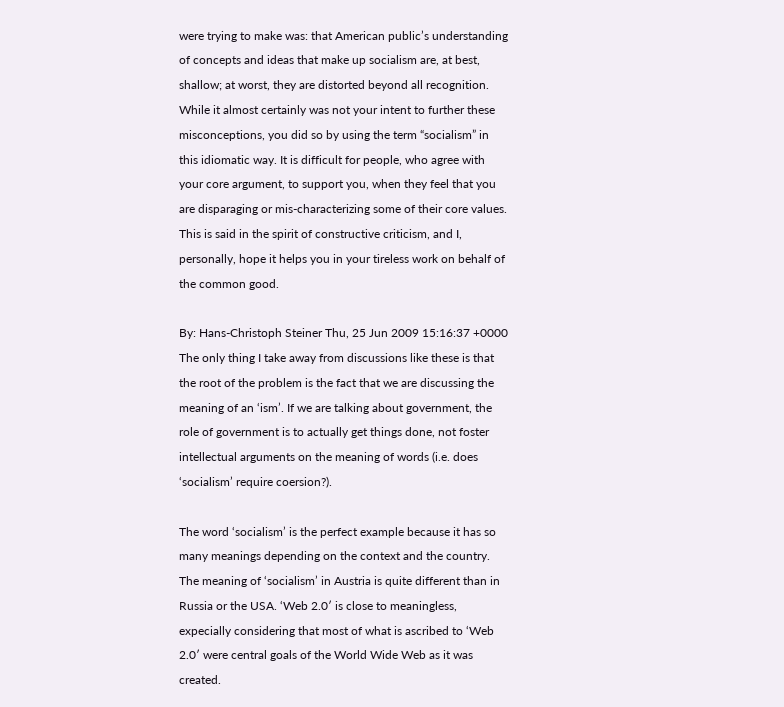were trying to make was: that American public’s understanding of concepts and ideas that make up socialism are, at best, shallow; at worst, they are distorted beyond all recognition. While it almost certainly was not your intent to further these misconceptions, you did so by using the term “socialism” in this idiomatic way. It is difficult for people, who agree with your core argument, to support you, when they feel that you are disparaging or mis-characterizing some of their core values. This is said in the spirit of constructive criticism, and I, personally, hope it helps you in your tireless work on behalf of the common good.

By: Hans-Christoph Steiner Thu, 25 Jun 2009 15:16:37 +0000 The only thing I take away from discussions like these is that the root of the problem is the fact that we are discussing the meaning of an ‘ism’. If we are talking about government, the role of government is to actually get things done, not foster intellectual arguments on the meaning of words (i.e. does ‘socialism’ require coersion?).

The word ‘socialism’ is the perfect example because it has so many meanings depending on the context and the country. The meaning of ‘socialism’ in Austria is quite different than in Russia or the USA. ‘Web 2.0′ is close to meaningless, expecially considering that most of what is ascribed to ‘Web 2.0′ were central goals of the World Wide Web as it was created.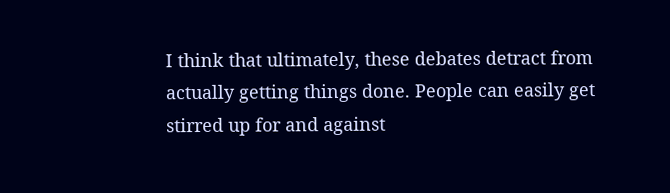I think that ultimately, these debates detract from actually getting things done. People can easily get stirred up for and against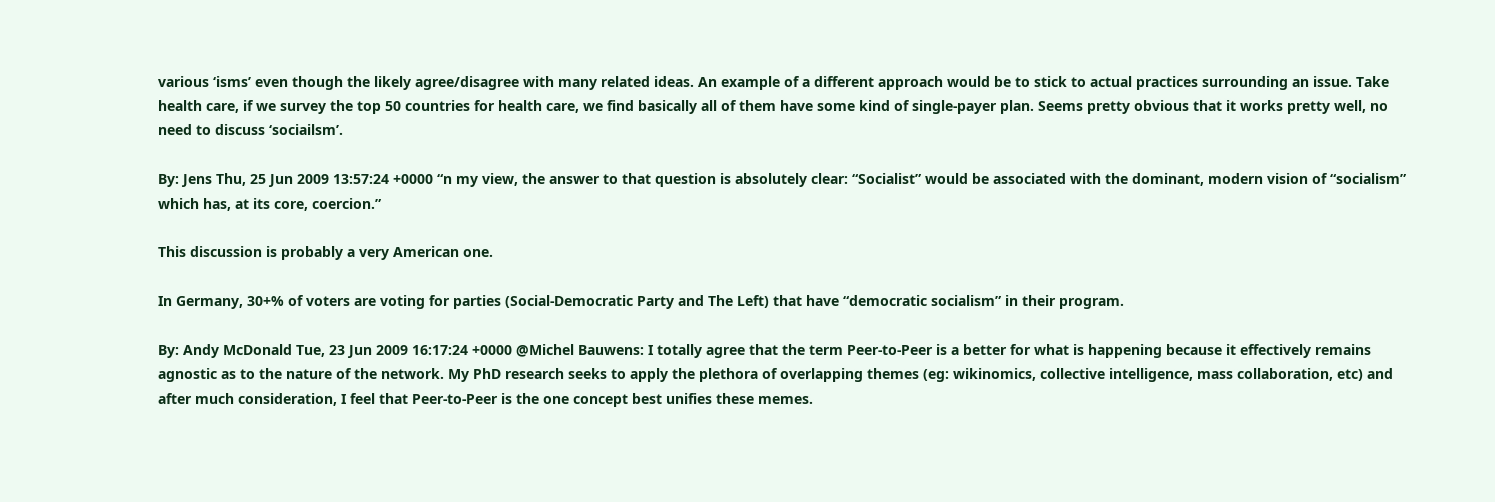various ‘isms’ even though the likely agree/disagree with many related ideas. An example of a different approach would be to stick to actual practices surrounding an issue. Take health care, if we survey the top 50 countries for health care, we find basically all of them have some kind of single-payer plan. Seems pretty obvious that it works pretty well, no need to discuss ‘sociailsm’.

By: Jens Thu, 25 Jun 2009 13:57:24 +0000 “n my view, the answer to that question is absolutely clear: “Socialist” would be associated with the dominant, modern vision of “socialism” which has, at its core, coercion.”

This discussion is probably a very American one.

In Germany, 30+% of voters are voting for parties (Social-Democratic Party and The Left) that have “democratic socialism” in their program.

By: Andy McDonald Tue, 23 Jun 2009 16:17:24 +0000 @Michel Bauwens: I totally agree that the term Peer-to-Peer is a better for what is happening because it effectively remains agnostic as to the nature of the network. My PhD research seeks to apply the plethora of overlapping themes (eg: wikinomics, collective intelligence, mass collaboration, etc) and after much consideration, I feel that Peer-to-Peer is the one concept best unifies these memes.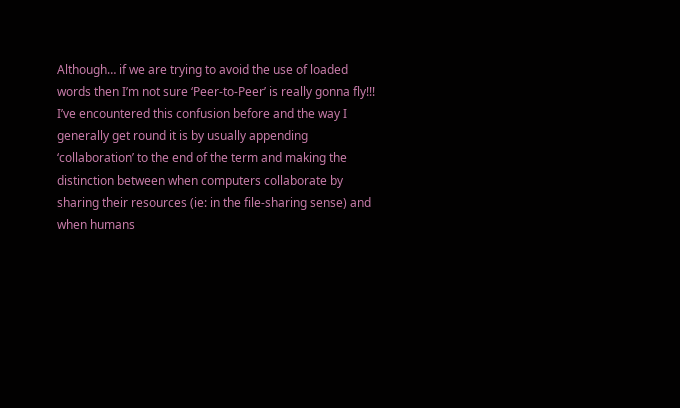Although… if we are trying to avoid the use of loaded words then I’m not sure ‘Peer-to-Peer’ is really gonna fly!!! I’ve encountered this confusion before and the way I generally get round it is by usually appending ‘collaboration’ to the end of the term and making the distinction between when computers collaborate by sharing their resources (ie: in the file-sharing sense) and when humans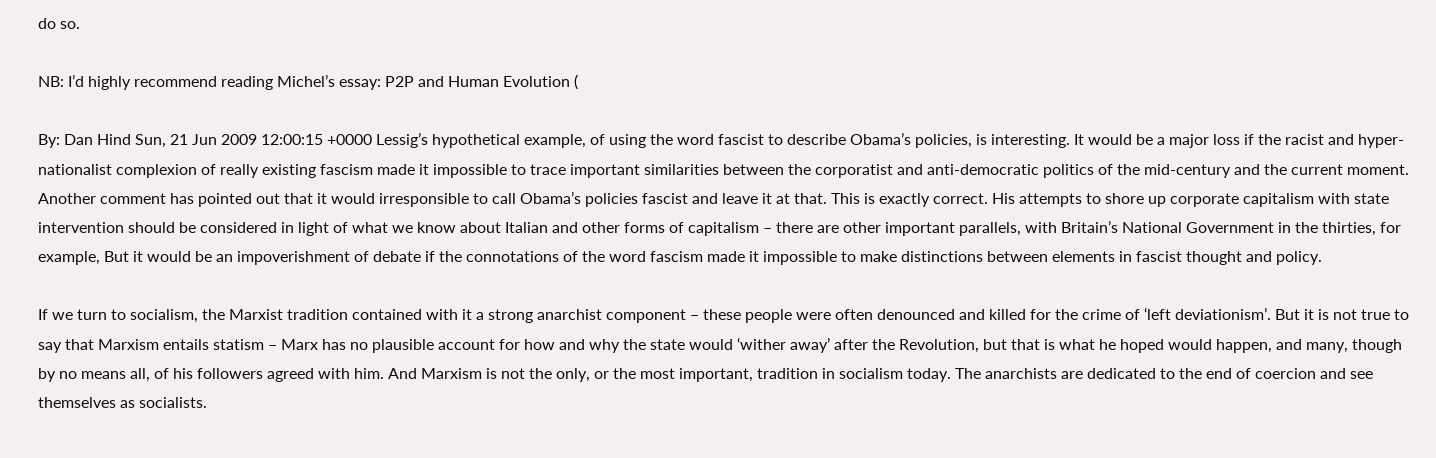do so.

NB: I’d highly recommend reading Michel’s essay: P2P and Human Evolution (

By: Dan Hind Sun, 21 Jun 2009 12:00:15 +0000 Lessig’s hypothetical example, of using the word fascist to describe Obama’s policies, is interesting. It would be a major loss if the racist and hyper-nationalist complexion of really existing fascism made it impossible to trace important similarities between the corporatist and anti-democratic politics of the mid-century and the current moment. Another comment has pointed out that it would irresponsible to call Obama’s policies fascist and leave it at that. This is exactly correct. His attempts to shore up corporate capitalism with state intervention should be considered in light of what we know about Italian and other forms of capitalism – there are other important parallels, with Britain’s National Government in the thirties, for example, But it would be an impoverishment of debate if the connotations of the word fascism made it impossible to make distinctions between elements in fascist thought and policy.

If we turn to socialism, the Marxist tradition contained with it a strong anarchist component – these people were often denounced and killed for the crime of ‘left deviationism’. But it is not true to say that Marxism entails statism – Marx has no plausible account for how and why the state would ‘wither away’ after the Revolution, but that is what he hoped would happen, and many, though by no means all, of his followers agreed with him. And Marxism is not the only, or the most important, tradition in socialism today. The anarchists are dedicated to the end of coercion and see themselves as socialists.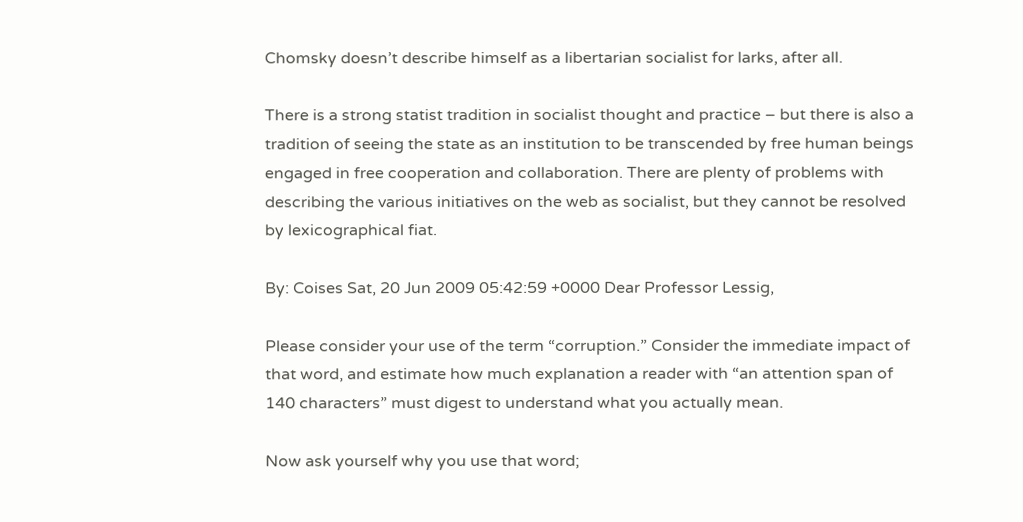Chomsky doesn’t describe himself as a libertarian socialist for larks, after all.

There is a strong statist tradition in socialist thought and practice – but there is also a tradition of seeing the state as an institution to be transcended by free human beings engaged in free cooperation and collaboration. There are plenty of problems with describing the various initiatives on the web as socialist, but they cannot be resolved by lexicographical fiat.

By: Coises Sat, 20 Jun 2009 05:42:59 +0000 Dear Professor Lessig,

Please consider your use of the term “corruption.” Consider the immediate impact of that word, and estimate how much explanation a reader with “an attention span of 140 characters” must digest to understand what you actually mean.

Now ask yourself why you use that word;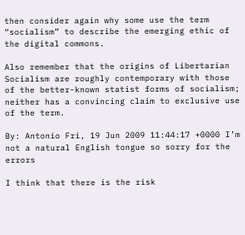then consider again why some use the term “socialism” to describe the emerging ethic of the digital commons.

Also remember that the origins of Libertarian Socialism are roughly contemporary with those of the better-known statist forms of socialism; neither has a convincing claim to exclusive use of the term.

By: Antonio Fri, 19 Jun 2009 11:44:17 +0000 I’m not a natural English tongue so sorry for the errors

I think that there is the risk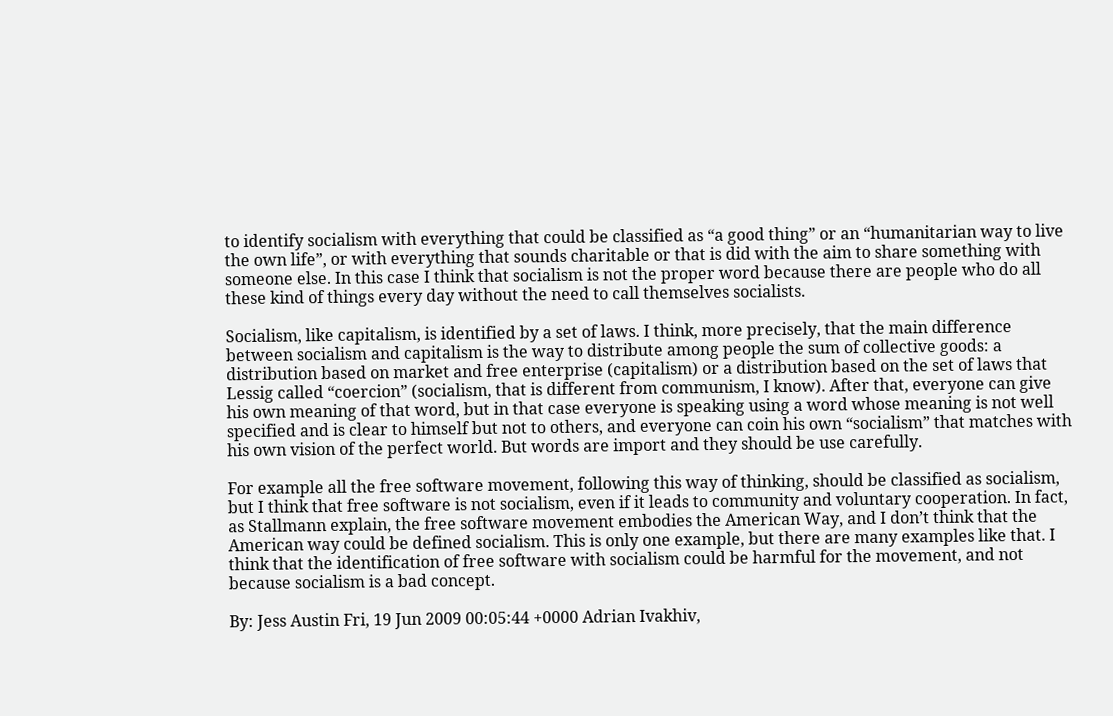to identify socialism with everything that could be classified as “a good thing” or an “humanitarian way to live the own life”, or with everything that sounds charitable or that is did with the aim to share something with someone else. In this case I think that socialism is not the proper word because there are people who do all these kind of things every day without the need to call themselves socialists.

Socialism, like capitalism, is identified by a set of laws. I think, more precisely, that the main difference between socialism and capitalism is the way to distribute among people the sum of collective goods: a distribution based on market and free enterprise (capitalism) or a distribution based on the set of laws that Lessig called “coercion” (socialism, that is different from communism, I know). After that, everyone can give his own meaning of that word, but in that case everyone is speaking using a word whose meaning is not well specified and is clear to himself but not to others, and everyone can coin his own “socialism” that matches with his own vision of the perfect world. But words are import and they should be use carefully.

For example all the free software movement, following this way of thinking, should be classified as socialism, but I think that free software is not socialism, even if it leads to community and voluntary cooperation. In fact, as Stallmann explain, the free software movement embodies the American Way, and I don’t think that the American way could be defined socialism. This is only one example, but there are many examples like that. I think that the identification of free software with socialism could be harmful for the movement, and not because socialism is a bad concept.

By: Jess Austin Fri, 19 Jun 2009 00:05:44 +0000 Adrian Ivakhiv,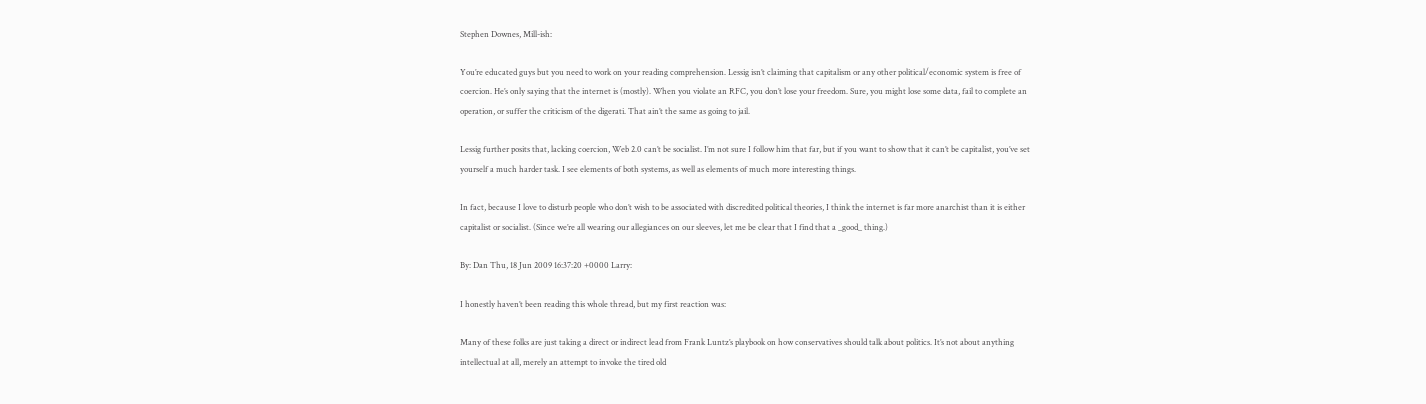Stephen Downes, Mill-ish:

You’re educated guys but you need to work on your reading comprehension. Lessig isn’t claiming that capitalism or any other political/economic system is free of coercion. He’s only saying that the internet is (mostly). When you violate an RFC, you don’t lose your freedom. Sure, you might lose some data, fail to complete an operation, or suffer the criticism of the digerati. That ain’t the same as going to jail.

Lessig further posits that, lacking coercion, Web 2.0 can’t be socialist. I’m not sure I follow him that far, but if you want to show that it can’t be capitalist, you’ve set yourself a much harder task. I see elements of both systems, as well as elements of much more interesting things.

In fact, because I love to disturb people who don’t wish to be associated with discredited political theories, I think the internet is far more anarchist than it is either capitalist or socialist. (Since we’re all wearing our allegiances on our sleeves, let me be clear that I find that a _good_ thing.)

By: Dan Thu, 18 Jun 2009 16:37:20 +0000 Larry:

I honestly haven’t been reading this whole thread, but my first reaction was:

Many of these folks are just taking a direct or indirect lead from Frank Luntz’s playbook on how conservatives should talk about politics. It’s not about anything intellectual at all, merely an attempt to invoke the tired old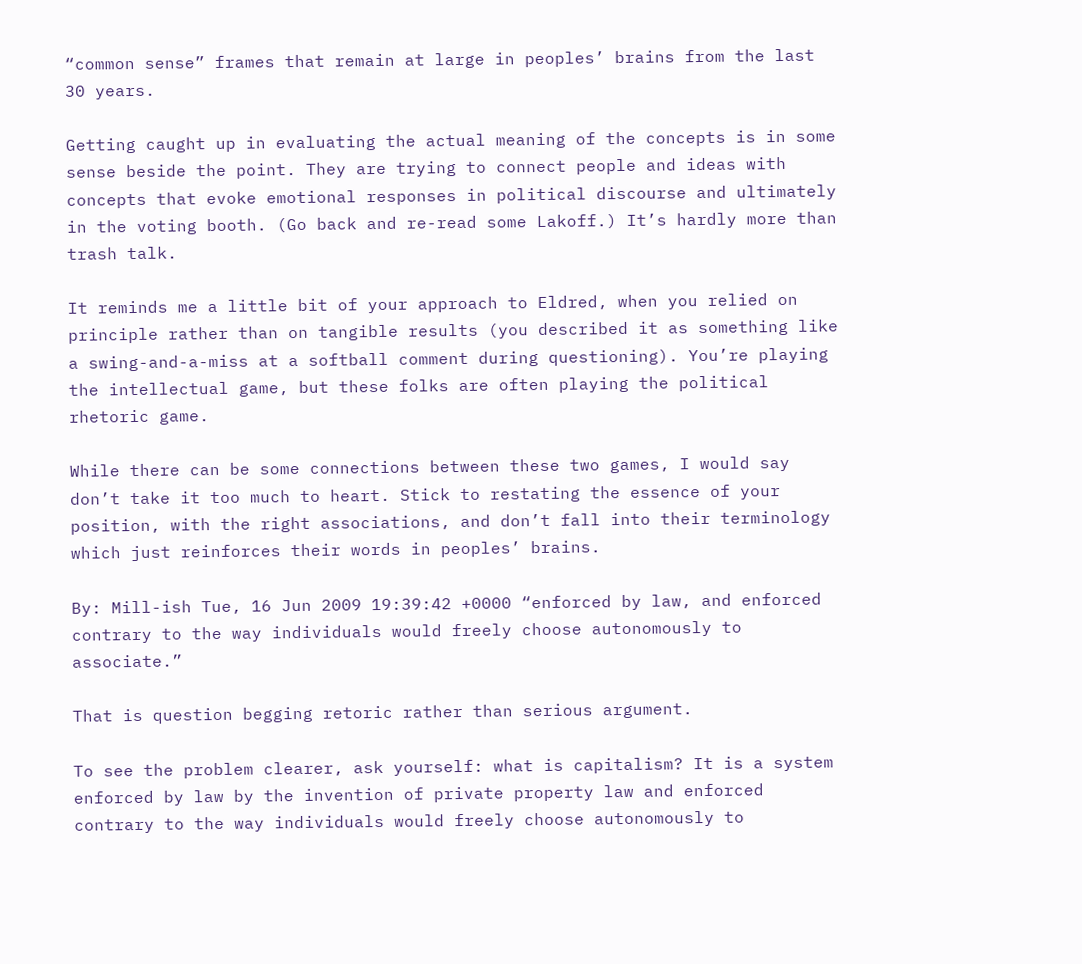“common sense” frames that remain at large in peoples’ brains from the last 30 years.

Getting caught up in evaluating the actual meaning of the concepts is in some sense beside the point. They are trying to connect people and ideas with concepts that evoke emotional responses in political discourse and ultimately in the voting booth. (Go back and re-read some Lakoff.) It’s hardly more than trash talk.

It reminds me a little bit of your approach to Eldred, when you relied on principle rather than on tangible results (you described it as something like a swing-and-a-miss at a softball comment during questioning). You’re playing the intellectual game, but these folks are often playing the political rhetoric game.

While there can be some connections between these two games, I would say don’t take it too much to heart. Stick to restating the essence of your position, with the right associations, and don’t fall into their terminology which just reinforces their words in peoples’ brains.

By: Mill-ish Tue, 16 Jun 2009 19:39:42 +0000 “enforced by law, and enforced contrary to the way individuals would freely choose autonomously to associate.”

That is question begging retoric rather than serious argument.

To see the problem clearer, ask yourself: what is capitalism? It is a system enforced by law by the invention of private property law and enforced contrary to the way individuals would freely choose autonomously to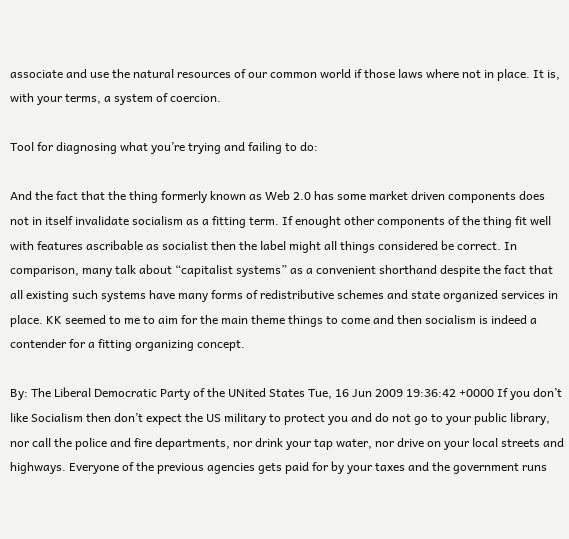associate and use the natural resources of our common world if those laws where not in place. It is, with your terms, a system of coercion.

Tool for diagnosing what you’re trying and failing to do:

And the fact that the thing formerly known as Web 2.0 has some market driven components does not in itself invalidate socialism as a fitting term. If enought other components of the thing fit well with features ascribable as socialist then the label might all things considered be correct. In comparison, many talk about “capitalist systems” as a convenient shorthand despite the fact that all existing such systems have many forms of redistributive schemes and state organized services in place. KK seemed to me to aim for the main theme things to come and then socialism is indeed a contender for a fitting organizing concept.

By: The Liberal Democratic Party of the UNited States Tue, 16 Jun 2009 19:36:42 +0000 If you don’t like Socialism then don’t expect the US military to protect you and do not go to your public library, nor call the police and fire departments, nor drink your tap water, nor drive on your local streets and highways. Everyone of the previous agencies gets paid for by your taxes and the government runs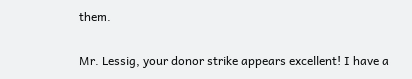them.

Mr. Lessig, your donor strike appears excellent! I have a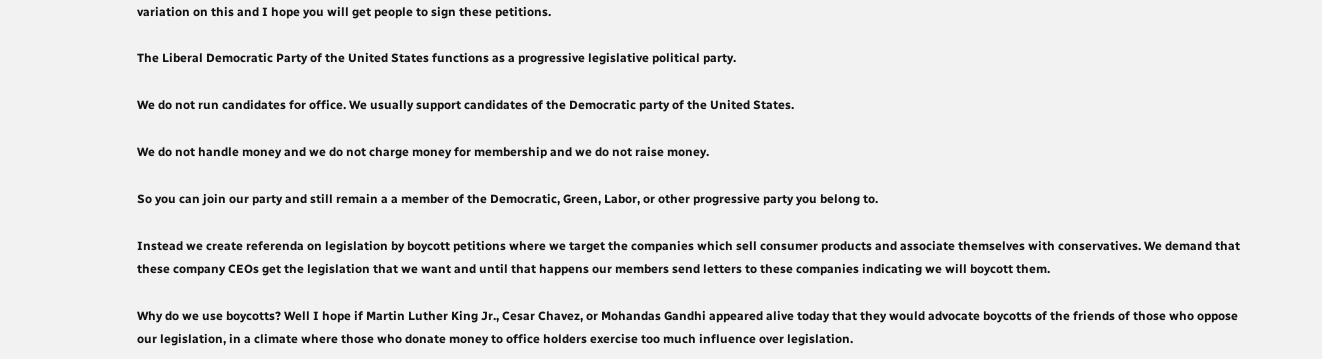variation on this and I hope you will get people to sign these petitions.

The Liberal Democratic Party of the United States functions as a progressive legislative political party.

We do not run candidates for office. We usually support candidates of the Democratic party of the United States.

We do not handle money and we do not charge money for membership and we do not raise money.

So you can join our party and still remain a a member of the Democratic, Green, Labor, or other progressive party you belong to.

Instead we create referenda on legislation by boycott petitions where we target the companies which sell consumer products and associate themselves with conservatives. We demand that these company CEOs get the legislation that we want and until that happens our members send letters to these companies indicating we will boycott them.

Why do we use boycotts? Well I hope if Martin Luther King Jr., Cesar Chavez, or Mohandas Gandhi appeared alive today that they would advocate boycotts of the friends of those who oppose our legislation, in a climate where those who donate money to office holders exercise too much influence over legislation.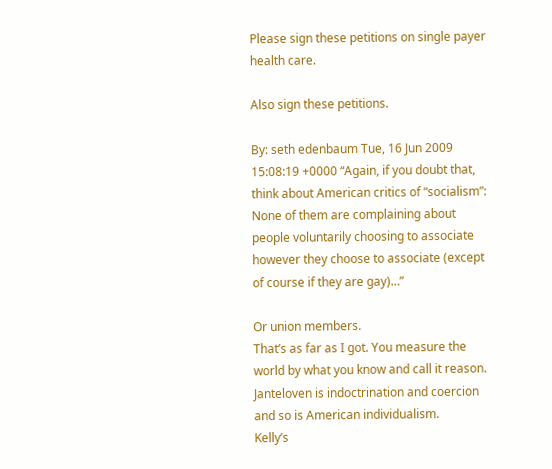Please sign these petitions on single payer health care.

Also sign these petitions.

By: seth edenbaum Tue, 16 Jun 2009 15:08:19 +0000 “Again, if you doubt that, think about American critics of “socialism”: None of them are complaining about people voluntarily choosing to associate however they choose to associate (except of course if they are gay)…”

Or union members.
That’s as far as I got. You measure the world by what you know and call it reason.
Janteloven is indoctrination and coercion and so is American individualism.
Kelly’s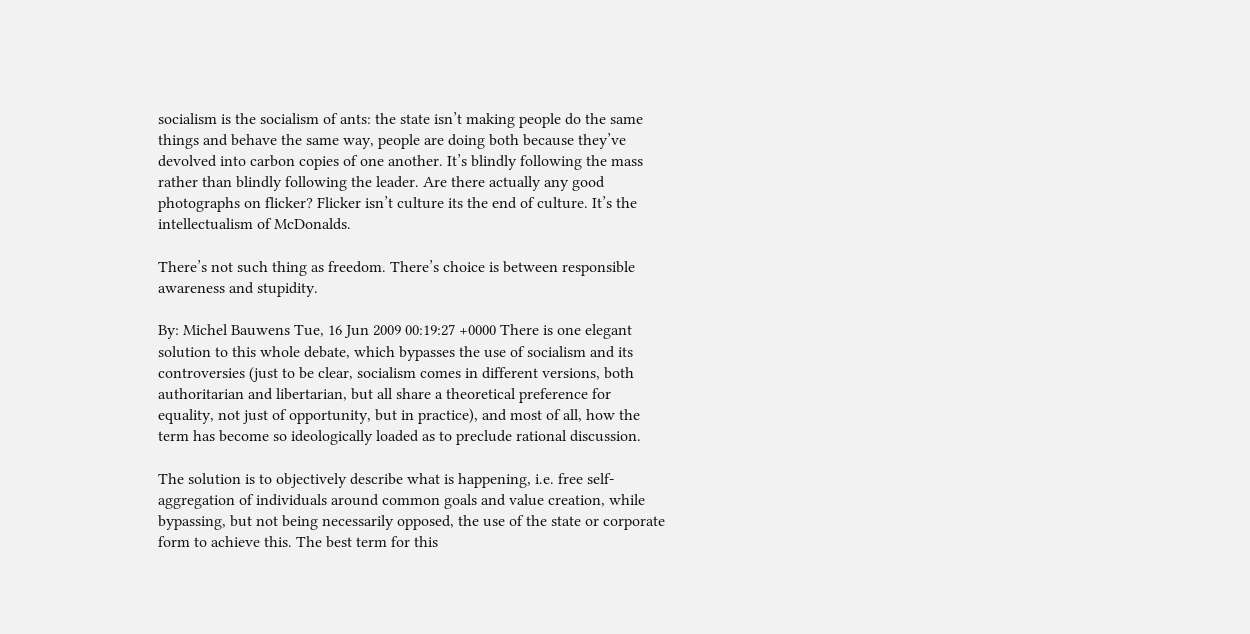socialism is the socialism of ants: the state isn’t making people do the same things and behave the same way, people are doing both because they’ve devolved into carbon copies of one another. It’s blindly following the mass rather than blindly following the leader. Are there actually any good photographs on flicker? Flicker isn’t culture its the end of culture. It’s the intellectualism of McDonalds.

There’s not such thing as freedom. There’s choice is between responsible awareness and stupidity.

By: Michel Bauwens Tue, 16 Jun 2009 00:19:27 +0000 There is one elegant solution to this whole debate, which bypasses the use of socialism and its controversies (just to be clear, socialism comes in different versions, both authoritarian and libertarian, but all share a theoretical preference for equality, not just of opportunity, but in practice), and most of all, how the term has become so ideologically loaded as to preclude rational discussion.

The solution is to objectively describe what is happening, i.e. free self-aggregation of individuals around common goals and value creation, while bypassing, but not being necessarily opposed, the use of the state or corporate form to achieve this. The best term for this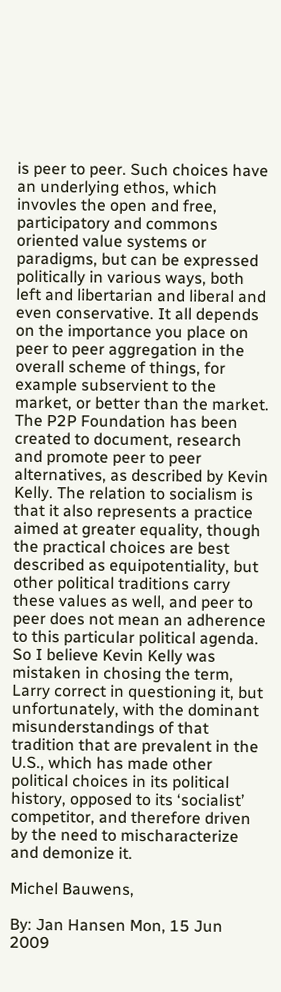is peer to peer. Such choices have an underlying ethos, which invovles the open and free, participatory and commons oriented value systems or paradigms, but can be expressed politically in various ways, both left and libertarian and liberal and even conservative. It all depends on the importance you place on peer to peer aggregation in the overall scheme of things, for example subservient to the market, or better than the market. The P2P Foundation has been created to document, research and promote peer to peer alternatives, as described by Kevin Kelly. The relation to socialism is that it also represents a practice aimed at greater equality, though the practical choices are best described as equipotentiality, but other political traditions carry these values as well, and peer to peer does not mean an adherence to this particular political agenda. So I believe Kevin Kelly was mistaken in chosing the term, Larry correct in questioning it, but unfortunately, with the dominant misunderstandings of that tradition that are prevalent in the U.S., which has made other political choices in its political history, opposed to its ‘socialist’ competitor, and therefore driven by the need to mischaracterize and demonize it.

Michel Bauwens,

By: Jan Hansen Mon, 15 Jun 2009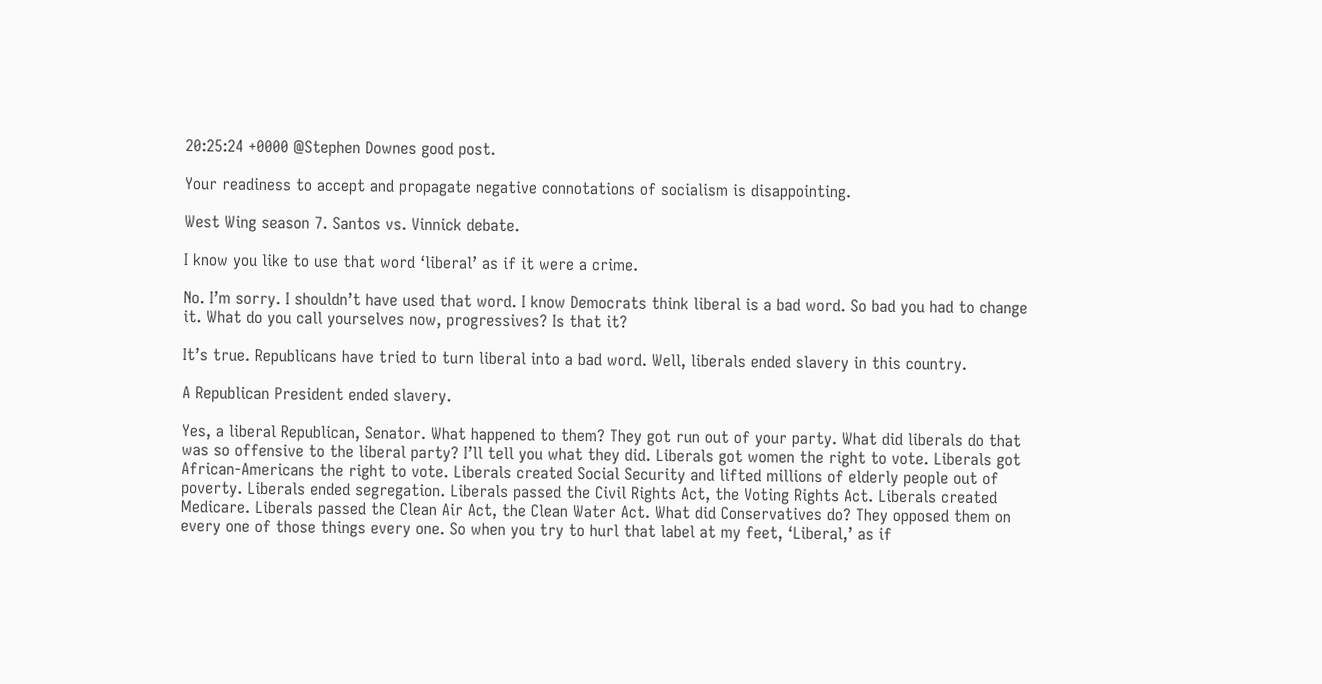20:25:24 +0000 @Stephen Downes good post.

Your readiness to accept and propagate negative connotations of socialism is disappointing.

West Wing season 7. Santos vs. Vinnick debate.

I know you like to use that word ‘liberal’ as if it were a crime.

No. I’m sorry. I shouldn’t have used that word. I know Democrats think liberal is a bad word. So bad you had to change it. What do you call yourselves now, progressives? Is that it?

It’s true. Republicans have tried to turn liberal into a bad word. Well, liberals ended slavery in this country.

A Republican President ended slavery.

Yes, a liberal Republican, Senator. What happened to them? They got run out of your party. What did liberals do that was so offensive to the liberal party? I’ll tell you what they did. Liberals got women the right to vote. Liberals got African-Americans the right to vote. Liberals created Social Security and lifted millions of elderly people out of poverty. Liberals ended segregation. Liberals passed the Civil Rights Act, the Voting Rights Act. Liberals created Medicare. Liberals passed the Clean Air Act, the Clean Water Act. What did Conservatives do? They opposed them on every one of those things every one. So when you try to hurl that label at my feet, ‘Liberal,’ as if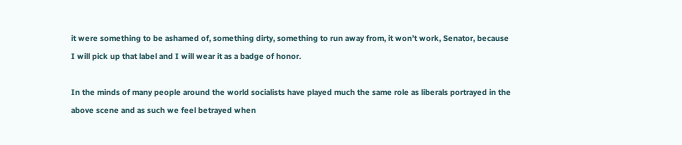it were something to be ashamed of, something dirty, something to run away from, it won’t work, Senator, because I will pick up that label and I will wear it as a badge of honor.

In the minds of many people around the world socialists have played much the same role as liberals portrayed in the above scene and as such we feel betrayed when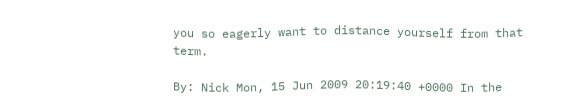you so eagerly want to distance yourself from that term.

By: Nick Mon, 15 Jun 2009 20:19:40 +0000 In the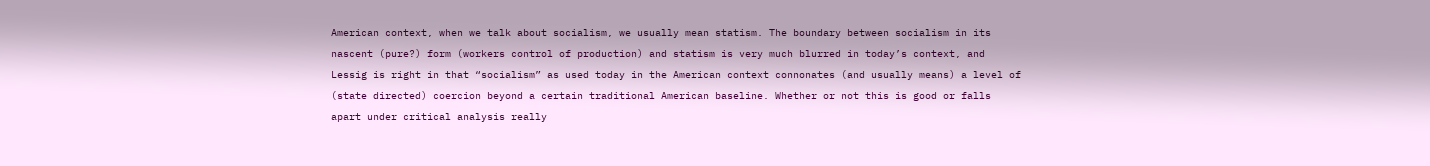American context, when we talk about socialism, we usually mean statism. The boundary between socialism in its nascent (pure?) form (workers control of production) and statism is very much blurred in today’s context, and Lessig is right in that “socialism” as used today in the American context connonates (and usually means) a level of (state directed) coercion beyond a certain traditional American baseline. Whether or not this is good or falls apart under critical analysis really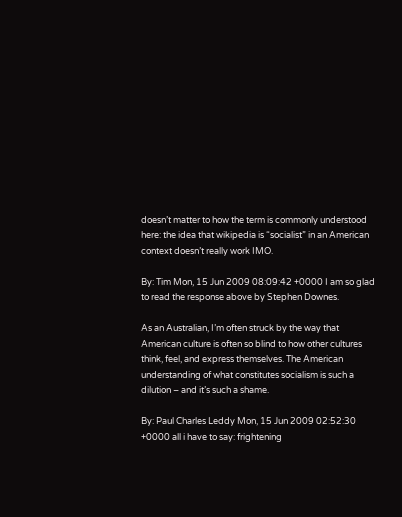doesn’t matter to how the term is commonly understood here: the idea that wikipedia is “socialist” in an American context doesn’t really work IMO.

By: Tim Mon, 15 Jun 2009 08:09:42 +0000 I am so glad to read the response above by Stephen Downes.

As an Australian, I’m often struck by the way that American culture is often so blind to how other cultures think, feel, and express themselves. The American understanding of what constitutes socialism is such a dilution – and it’s such a shame.

By: Paul Charles Leddy Mon, 15 Jun 2009 02:52:30 +0000 all i have to say: frightening